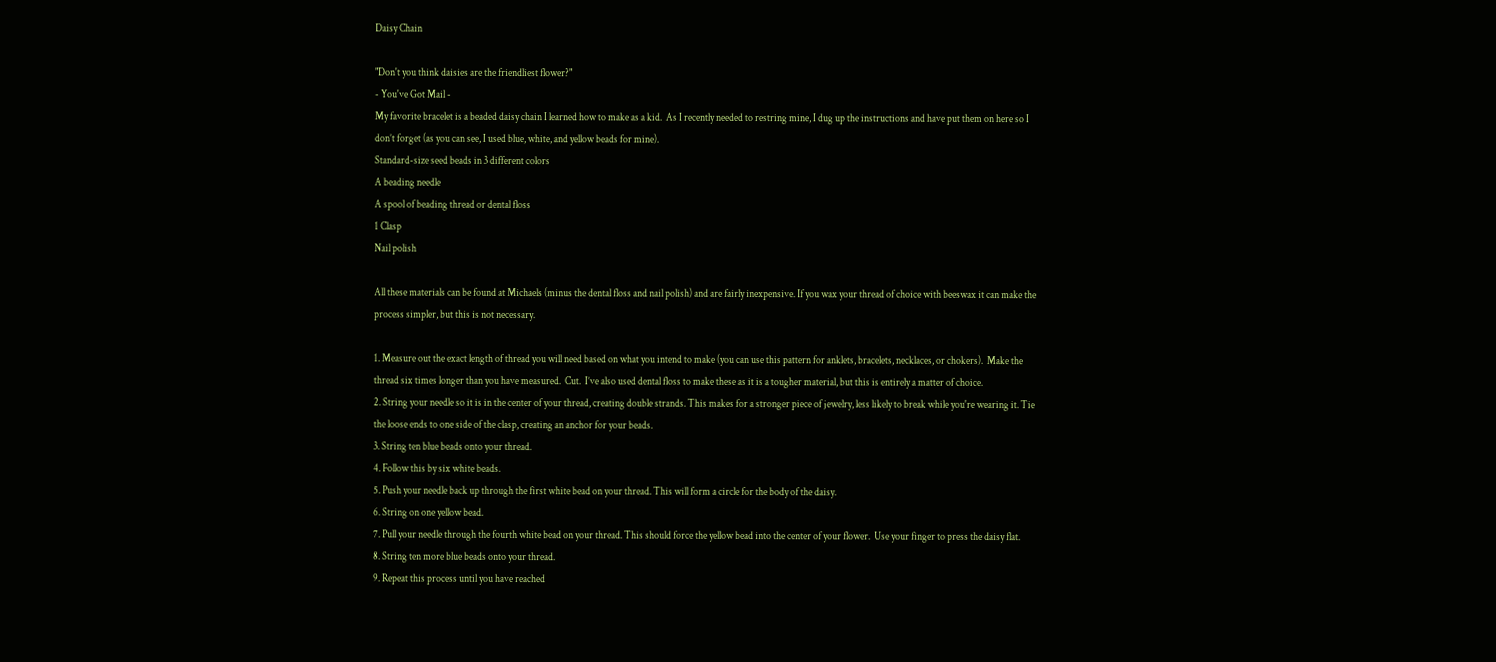Daisy Chain

"Don't you think daisies are the friendliest flower?"
- You've Got Mail -
My favorite bracelet is a beaded daisy chain I learned how to make as a kid.  As I recently needed to restring mine, I dug up the instructions and have put them on here so I don’t forget (as you can see, I used blue, white, and yellow beads for mine).
Standard-size seed beads in 3 different colors
A beading needle
A spool of beading thread or dental floss
1 Clasp
Nail polish

All these materials can be found at Michaels (minus the dental floss and nail polish) and are fairly inexpensive. If you wax your thread of choice with beeswax it can make the process simpler, but this is not necessary.

1. Measure out the exact length of thread you will need based on what you intend to make (you can use this pattern for anklets, bracelets, necklaces, or chokers).  Make the thread six times longer than you have measured.  Cut.  I’ve also used dental floss to make these as it is a tougher material, but this is entirely a matter of choice.
2. String your needle so it is in the center of your thread, creating double strands. This makes for a stronger piece of jewelry, less likely to break while you're wearing it. Tie the loose ends to one side of the clasp, creating an anchor for your beads.
3. String ten blue beads onto your thread.
4. Follow this by six white beads.
5. Push your needle back up through the first white bead on your thread. This will form a circle for the body of the daisy.
6. String on one yellow bead.
7. Pull your needle through the fourth white bead on your thread. This should force the yellow bead into the center of your flower.  Use your finger to press the daisy flat.
8. String ten more blue beads onto your thread.
9. Repeat this process until you have reached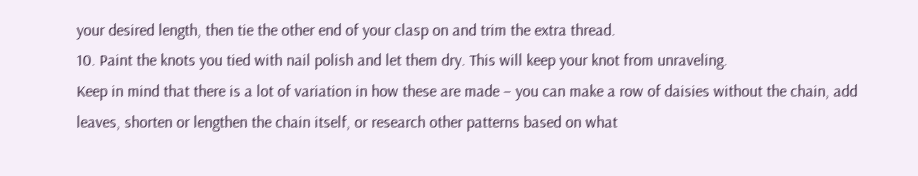your desired length, then tie the other end of your clasp on and trim the extra thread.
10. Paint the knots you tied with nail polish and let them dry. This will keep your knot from unraveling.
Keep in mind that there is a lot of variation in how these are made – you can make a row of daisies without the chain, add leaves, shorten or lengthen the chain itself, or research other patterns based on what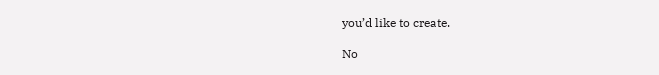you’d like to create.

No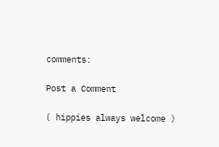comments:

Post a Comment

( hippies always welcome )